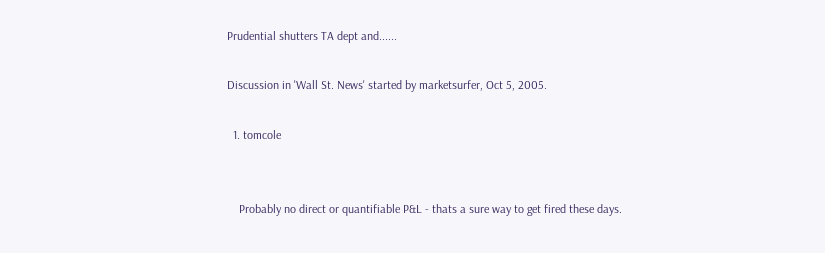Prudential shutters TA dept and......

Discussion in 'Wall St. News' started by marketsurfer, Oct 5, 2005.

  1. tomcole


    Probably no direct or quantifiable P&L - thats a sure way to get fired these days.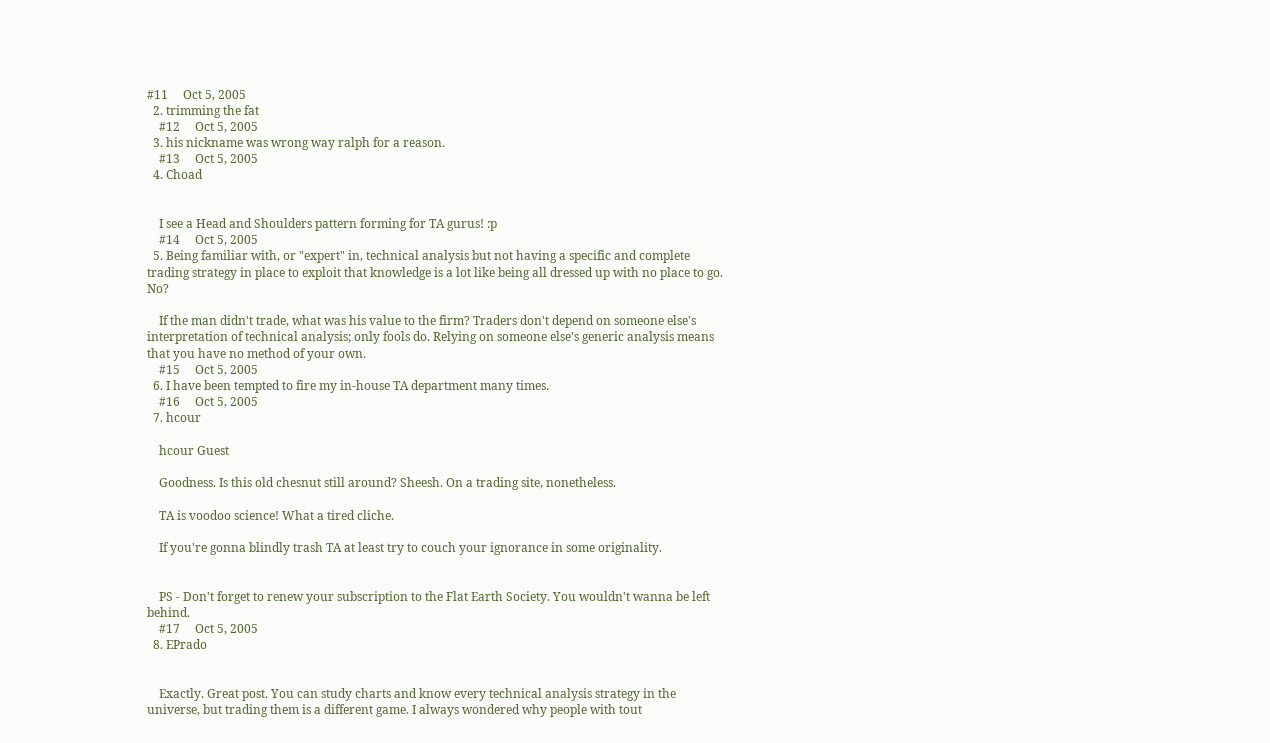#11     Oct 5, 2005
  2. trimming the fat
    #12     Oct 5, 2005
  3. his nickname was wrong way ralph for a reason.
    #13     Oct 5, 2005
  4. Choad


    I see a Head and Shoulders pattern forming for TA gurus! :p
    #14     Oct 5, 2005
  5. Being familiar with, or "expert" in, technical analysis but not having a specific and complete trading strategy in place to exploit that knowledge is a lot like being all dressed up with no place to go. No?

    If the man didn't trade, what was his value to the firm? Traders don't depend on someone else's interpretation of technical analysis; only fools do. Relying on someone else's generic analysis means that you have no method of your own.
    #15     Oct 5, 2005
  6. I have been tempted to fire my in-house TA department many times.
    #16     Oct 5, 2005
  7. hcour

    hcour Guest

    Goodness. Is this old chesnut still around? Sheesh. On a trading site, nonetheless.

    TA is voodoo science! What a tired cliche.

    If you're gonna blindly trash TA at least try to couch your ignorance in some originality.


    PS - Don't forget to renew your subscription to the Flat Earth Society. You wouldn't wanna be left behind.
    #17     Oct 5, 2005
  8. EPrado


    Exactly. Great post. You can study charts and know every technical analysis strategy in the universe, but trading them is a different game. I always wondered why people with tout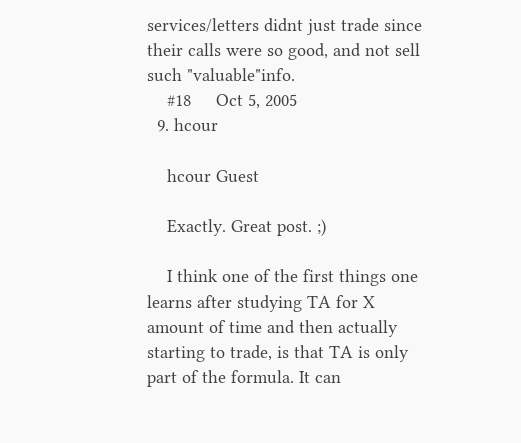services/letters didnt just trade since their calls were so good, and not sell such "valuable"info.
    #18     Oct 5, 2005
  9. hcour

    hcour Guest

    Exactly. Great post. ;)

    I think one of the first things one learns after studying TA for X amount of time and then actually starting to trade, is that TA is only part of the formula. It can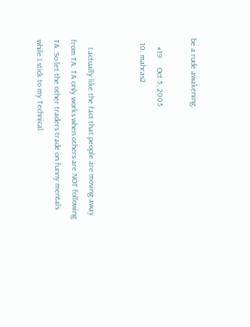be a rude awakening.

    #19     Oct 5, 2005
  10. mahras2


    I actually like the fact that people are moving away from TA. TA only works when others are NOT following TA. So let the other traders trade on funny mentals while I stick to my Technical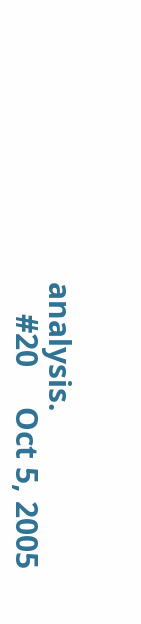analysis.
    #20     Oct 5, 2005